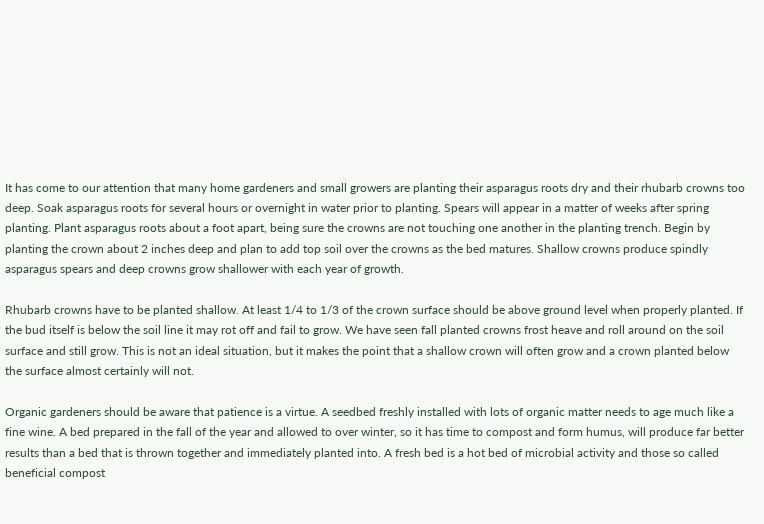It has come to our attention that many home gardeners and small growers are planting their asparagus roots dry and their rhubarb crowns too deep. Soak asparagus roots for several hours or overnight in water prior to planting. Spears will appear in a matter of weeks after spring planting. Plant asparagus roots about a foot apart, being sure the crowns are not touching one another in the planting trench. Begin by planting the crown about 2 inches deep and plan to add top soil over the crowns as the bed matures. Shallow crowns produce spindly asparagus spears and deep crowns grow shallower with each year of growth.

Rhubarb crowns have to be planted shallow. At least 1/4 to 1/3 of the crown surface should be above ground level when properly planted. If the bud itself is below the soil line it may rot off and fail to grow. We have seen fall planted crowns frost heave and roll around on the soil surface and still grow. This is not an ideal situation, but it makes the point that a shallow crown will often grow and a crown planted below the surface almost certainly will not.

Organic gardeners should be aware that patience is a virtue. A seedbed freshly installed with lots of organic matter needs to age much like a fine wine. A bed prepared in the fall of the year and allowed to over winter, so it has time to compost and form humus, will produce far better results than a bed that is thrown together and immediately planted into. A fresh bed is a hot bed of microbial activity and those so called beneficial compost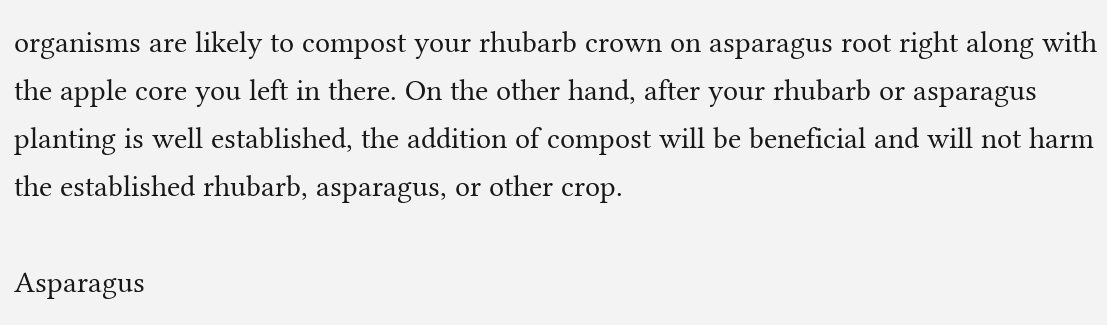organisms are likely to compost your rhubarb crown on asparagus root right along with the apple core you left in there. On the other hand, after your rhubarb or asparagus planting is well established, the addition of compost will be beneficial and will not harm the established rhubarb, asparagus, or other crop.

Asparagus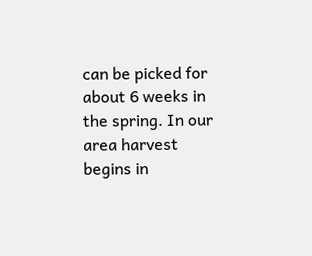can be picked for about 6 weeks in the spring. In our area harvest begins in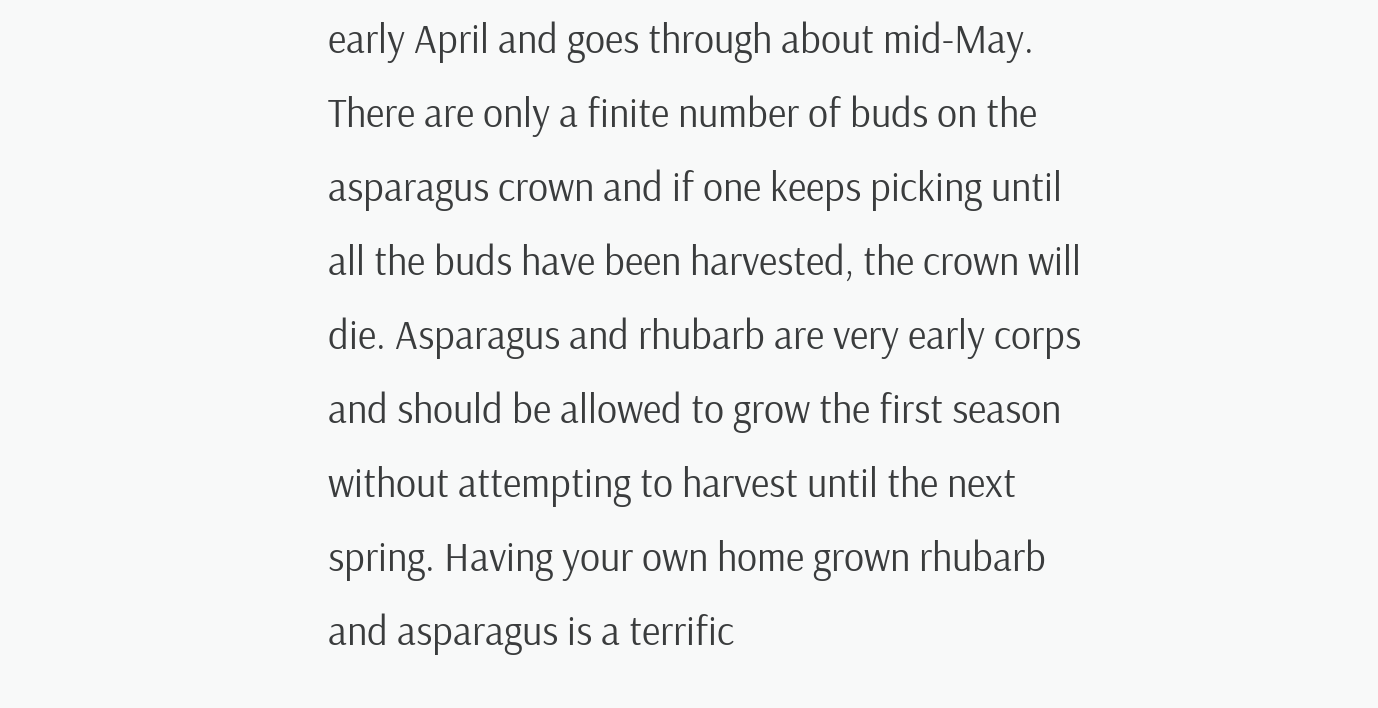early April and goes through about mid-May. There are only a finite number of buds on the asparagus crown and if one keeps picking until all the buds have been harvested, the crown will die. Asparagus and rhubarb are very early corps and should be allowed to grow the first season without attempting to harvest until the next spring. Having your own home grown rhubarb and asparagus is a terrific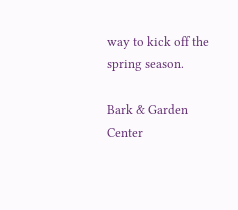way to kick off the spring season.

Bark & Garden Center